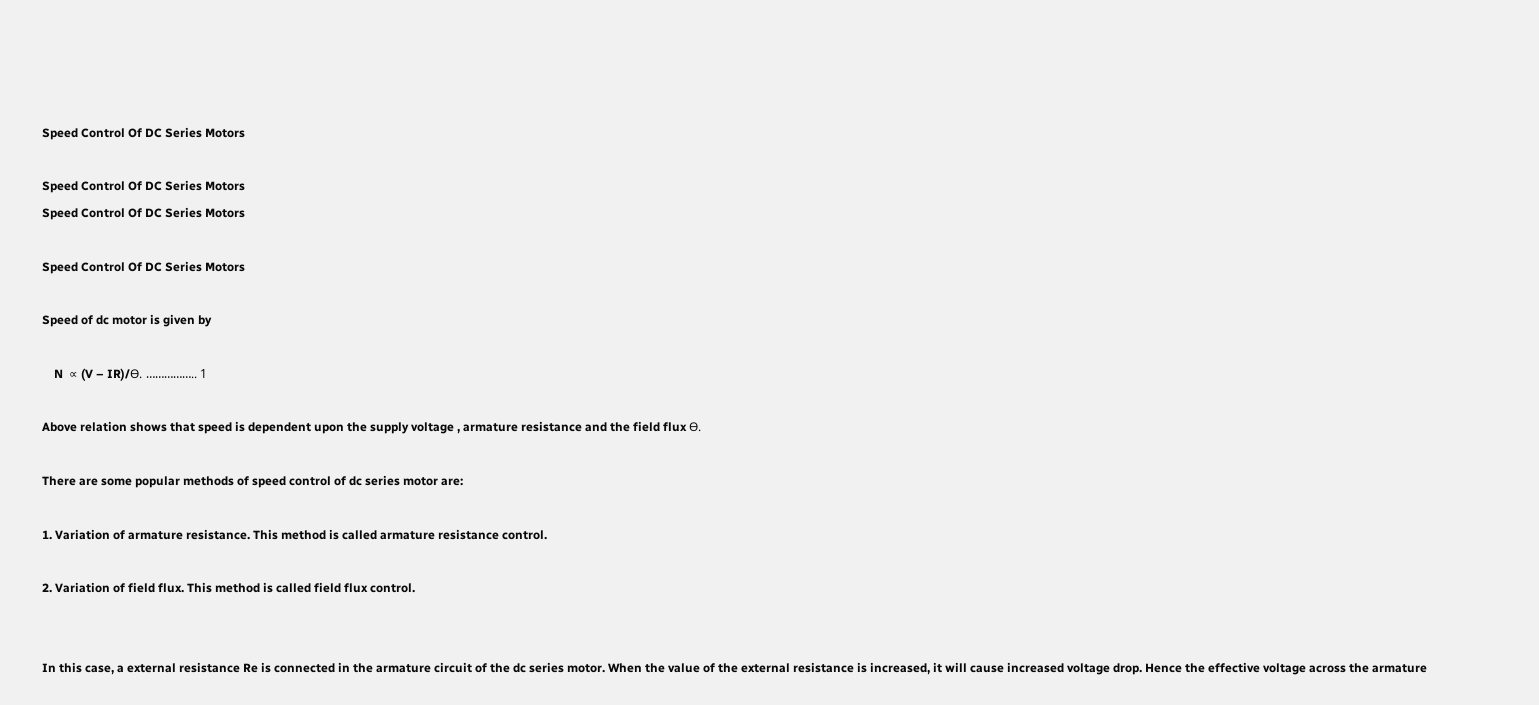Speed Control Of DC Series Motors

Speed Control Of DC Series Motors
Speed Control Of DC Series Motors

Speed Control Of DC Series Motors

Speed of dc motor is given by

    N  ∝ (V – IR)/Ⲑ. …………….. 1

Above relation shows that speed is dependent upon the supply voltage , armature resistance and the field flux Ⲑ.

There are some popular methods of speed control of dc series motor are:

1. Variation of armature resistance. This method is called armature resistance control.

2. Variation of field flux. This method is called field flux control.


In this case, a external resistance Re is connected in the armature circuit of the dc series motor. When the value of the external resistance is increased, it will cause increased voltage drop. Hence the effective voltage across the armature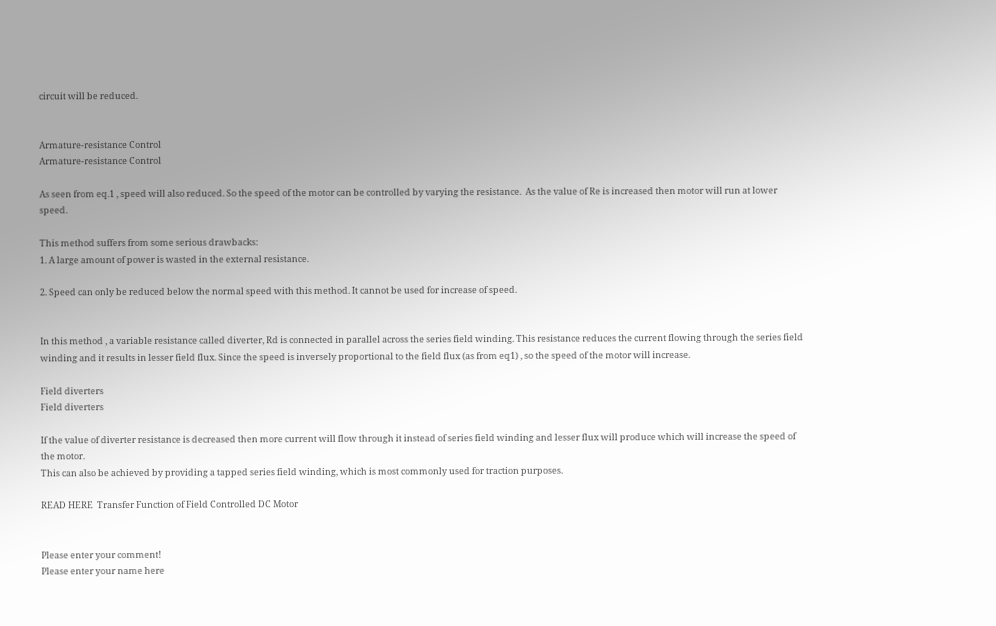circuit will be reduced.


Armature-resistance Control
Armature-resistance Control

As seen from eq.1 , speed will also reduced. So the speed of the motor can be controlled by varying the resistance.  As the value of Re is increased then motor will run at lower speed.

This method suffers from some serious drawbacks:
1. A large amount of power is wasted in the external resistance.

2. Speed can only be reduced below the normal speed with this method. It cannot be used for increase of speed.


In this method , a variable resistance called diverter, Rd is connected in parallel across the series field winding. This resistance reduces the current flowing through the series field winding and it results in lesser field flux. Since the speed is inversely proportional to the field flux (as from eq1) , so the speed of the motor will increase.

Field diverters
Field diverters

If the value of diverter resistance is decreased then more current will flow through it instead of series field winding and lesser flux will produce which will increase the speed of the motor.
This can also be achieved by providing a tapped series field winding, which is most commonly used for traction purposes.

READ HERE  Transfer Function of Field Controlled DC Motor


Please enter your comment!
Please enter your name here